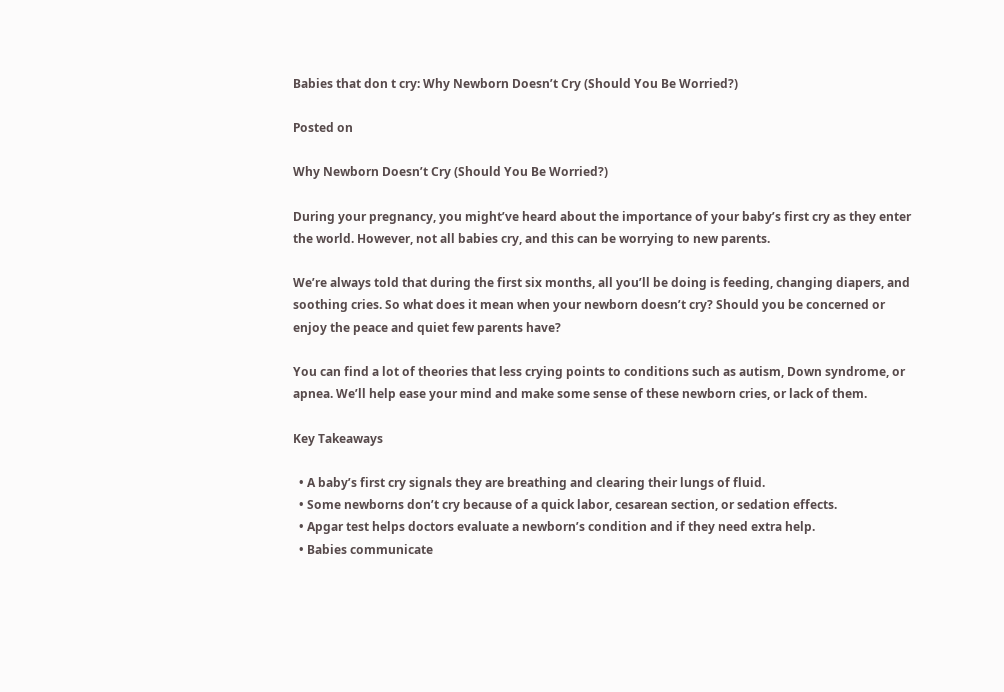Babies that don t cry: Why Newborn Doesn’t Cry (Should You Be Worried?)

Posted on

Why Newborn Doesn’t Cry (Should You Be Worried?)

During your pregnancy, you might’ve heard about the importance of your baby’s first cry as they enter the world. However, not all babies cry, and this can be worrying to new parents.

We’re always told that during the first six months, all you’ll be doing is feeding, changing diapers, and soothing cries. So what does it mean when your newborn doesn’t cry? Should you be concerned or enjoy the peace and quiet few parents have?

You can find a lot of theories that less crying points to conditions such as autism, Down syndrome, or apnea. We’ll help ease your mind and make some sense of these newborn cries, or lack of them.

Key Takeaways

  • A baby’s first cry signals they are breathing and clearing their lungs of fluid.
  • Some newborns don’t cry because of a quick labor, cesarean section, or sedation effects.
  • Apgar test helps doctors evaluate a newborn’s condition and if they need extra help.
  • Babies communicate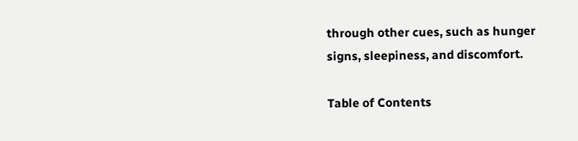through other cues, such as hunger signs, sleepiness, and discomfort.

Table of Contents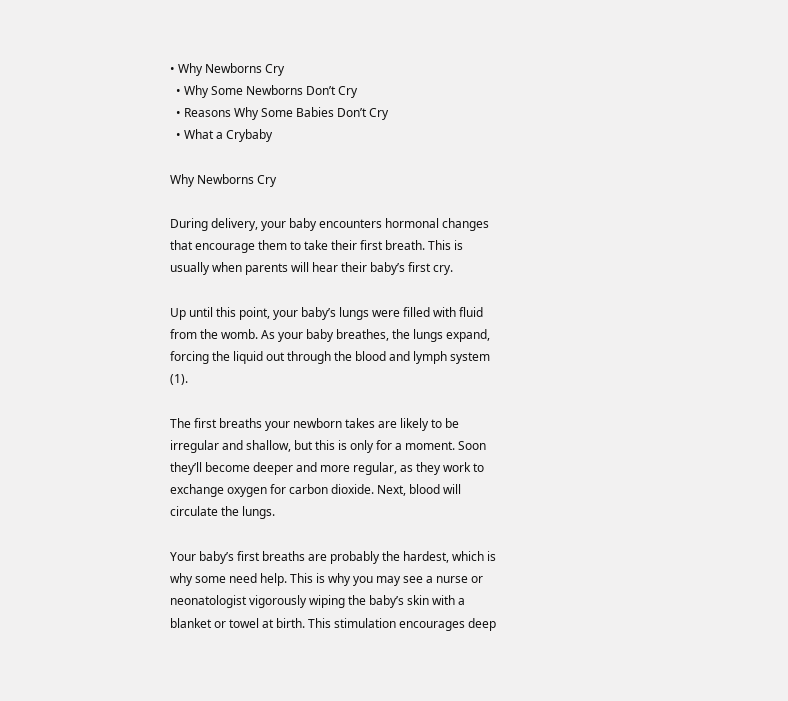• Why Newborns Cry
  • Why Some Newborns Don’t Cry
  • Reasons Why Some Babies Don’t Cry
  • What a Crybaby

Why Newborns Cry

During delivery, your baby encounters hormonal changes that encourage them to take their first breath. This is usually when parents will hear their baby’s first cry.

Up until this point, your baby’s lungs were filled with fluid from the womb. As your baby breathes, the lungs expand, forcing the liquid out through the blood and lymph system (1).

The first breaths your newborn takes are likely to be irregular and shallow, but this is only for a moment. Soon they’ll become deeper and more regular, as they work to exchange oxygen for carbon dioxide. Next, blood will circulate the lungs.

Your baby’s first breaths are probably the hardest, which is why some need help. This is why you may see a nurse or neonatologist vigorously wiping the baby’s skin with a blanket or towel at birth. This stimulation encourages deep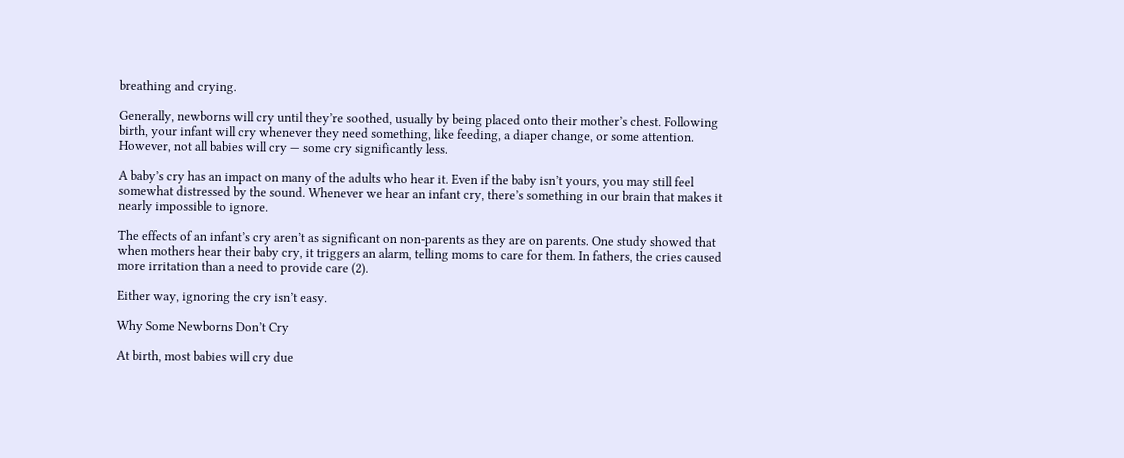breathing and crying.

Generally, newborns will cry until they’re soothed, usually by being placed onto their mother’s chest. Following birth, your infant will cry whenever they need something, like feeding, a diaper change, or some attention. However, not all babies will cry — some cry significantly less.

A baby’s cry has an impact on many of the adults who hear it. Even if the baby isn’t yours, you may still feel somewhat distressed by the sound. Whenever we hear an infant cry, there’s something in our brain that makes it nearly impossible to ignore.

The effects of an infant’s cry aren’t as significant on non-parents as they are on parents. One study showed that when mothers hear their baby cry, it triggers an alarm, telling moms to care for them. In fathers, the cries caused more irritation than a need to provide care (2).

Either way, ignoring the cry isn’t easy.

Why Some Newborns Don’t Cry

At birth, most babies will cry due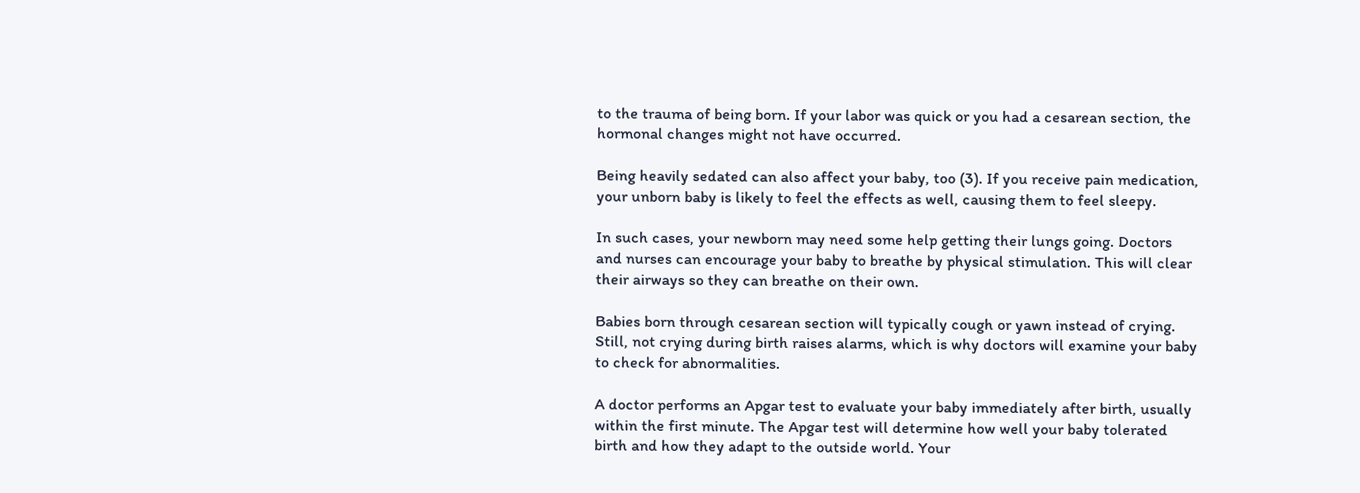to the trauma of being born. If your labor was quick or you had a cesarean section, the hormonal changes might not have occurred.

Being heavily sedated can also affect your baby, too (3). If you receive pain medication, your unborn baby is likely to feel the effects as well, causing them to feel sleepy.

In such cases, your newborn may need some help getting their lungs going. Doctors and nurses can encourage your baby to breathe by physical stimulation. This will clear their airways so they can breathe on their own.

Babies born through cesarean section will typically cough or yawn instead of crying. Still, not crying during birth raises alarms, which is why doctors will examine your baby to check for abnormalities.

A doctor performs an Apgar test to evaluate your baby immediately after birth, usually within the first minute. The Apgar test will determine how well your baby tolerated birth and how they adapt to the outside world. Your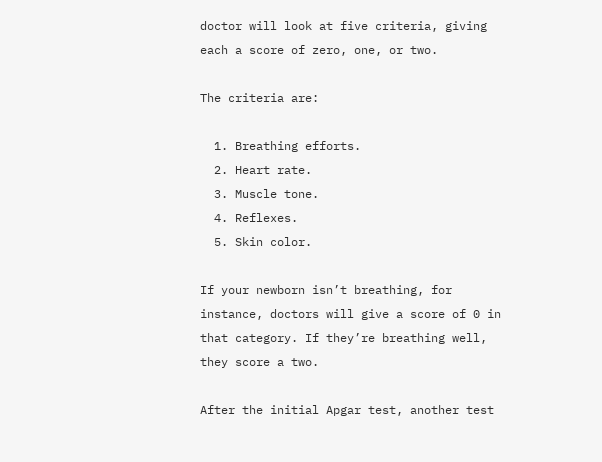doctor will look at five criteria, giving each a score of zero, one, or two.

The criteria are:

  1. Breathing efforts.
  2. Heart rate.
  3. Muscle tone.
  4. Reflexes.
  5. Skin color.

If your newborn isn’t breathing, for instance, doctors will give a score of 0 in that category. If they’re breathing well, they score a two.

After the initial Apgar test, another test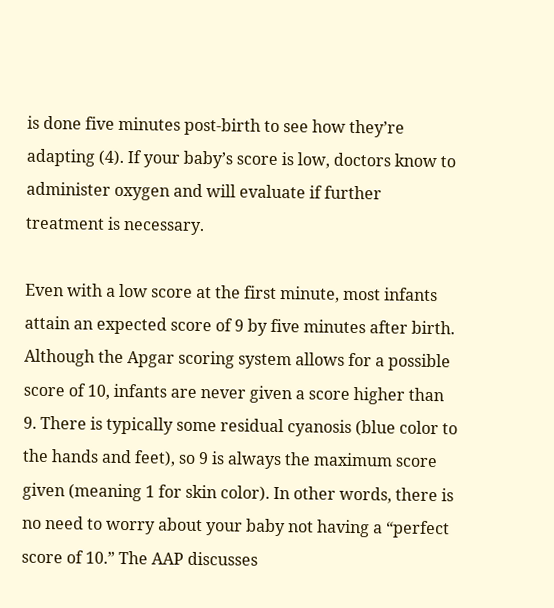is done five minutes post-birth to see how they’re adapting (4). If your baby’s score is low, doctors know to administer oxygen and will evaluate if further treatment is necessary.

Even with a low score at the first minute, most infants attain an expected score of 9 by five minutes after birth. Although the Apgar scoring system allows for a possible score of 10, infants are never given a score higher than 9. There is typically some residual cyanosis (blue color to the hands and feet), so 9 is always the maximum score given (meaning 1 for skin color). In other words, there is no need to worry about your baby not having a “perfect score of 10.” The AAP discusses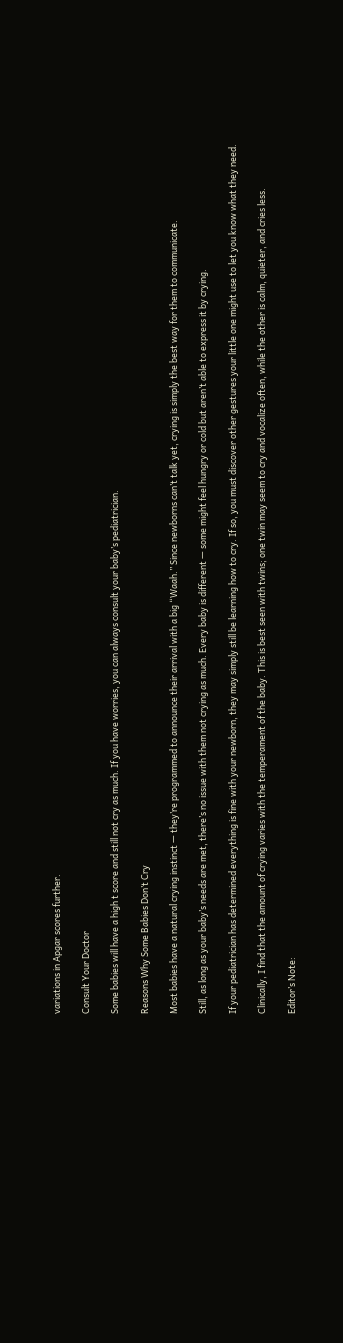variations in Apgar scores further.

Consult Your Doctor

Some babies will have a high t score and still not cry as much. If you have worries, you can always consult your baby’s pediatrician.

Reasons Why Some Babies Don’t Cry

Most babies have a natural crying instinct — they’re programmed to announce their arrival with a big “Waah.” Since newborns can’t talk yet, crying is simply the best way for them to communicate.

Still, as long as your baby’s needs are met, there’s no issue with them not crying as much. Every baby is different — some might feel hungry or cold but aren’t able to express it by crying.

If your pediatrician has determined everything is fine with your newborn, they may simply still be learning how to cry. If so, you must discover other gestures your little one might use to let you know what they need.

Clinically, I find that the amount of crying varies with the temperament of the baby. This is best seen with twins; one twin may seem to cry and vocalize often, while the other is calm, quieter, and cries less.

Editor’s Note: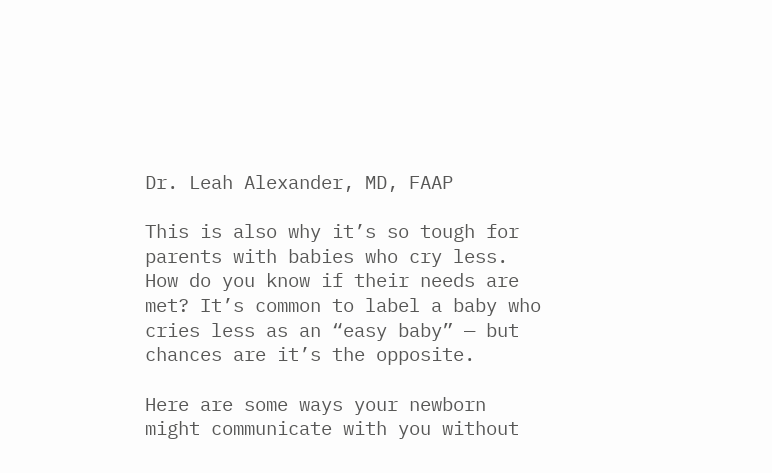Dr. Leah Alexander, MD, FAAP

This is also why it’s so tough for parents with babies who cry less. How do you know if their needs are met? It’s common to label a baby who cries less as an “easy baby” — but chances are it’s the opposite.

Here are some ways your newborn might communicate with you without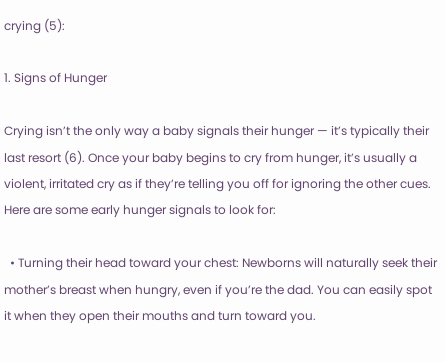crying (5):

1. Signs of Hunger

Crying isn’t the only way a baby signals their hunger — it’s typically their last resort (6). Once your baby begins to cry from hunger, it’s usually a violent, irritated cry as if they’re telling you off for ignoring the other cues. Here are some early hunger signals to look for:

  • Turning their head toward your chest: Newborns will naturally seek their mother’s breast when hungry, even if you’re the dad. You can easily spot it when they open their mouths and turn toward you.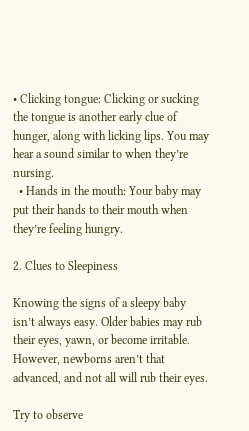• Clicking tongue: Clicking or sucking the tongue is another early clue of hunger, along with licking lips. You may hear a sound similar to when they’re nursing.
  • Hands in the mouth: Your baby may put their hands to their mouth when they’re feeling hungry.

2. Clues to Sleepiness

Knowing the signs of a sleepy baby isn’t always easy. Older babies may rub their eyes, yawn, or become irritable. However, newborns aren’t that advanced, and not all will rub their eyes.

Try to observe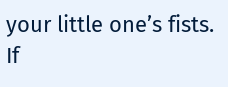your little one’s fists. If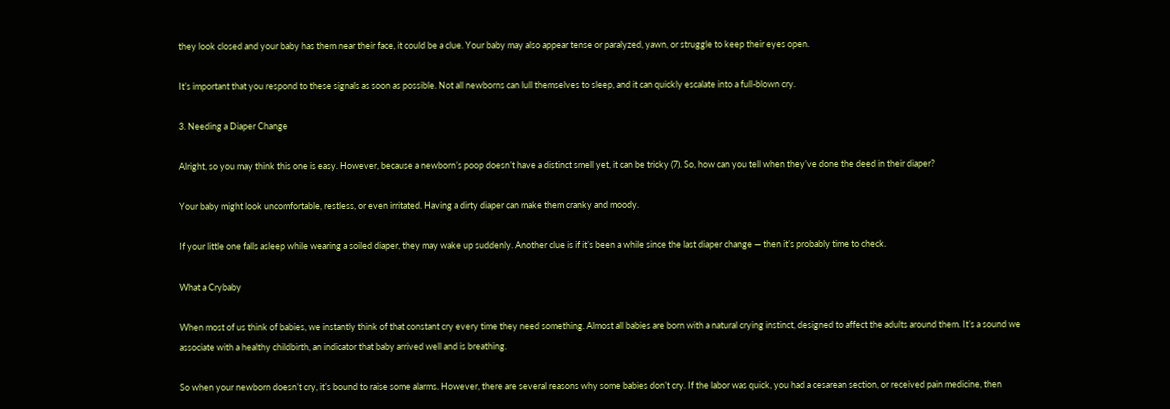they look closed and your baby has them near their face, it could be a clue. Your baby may also appear tense or paralyzed, yawn, or struggle to keep their eyes open.

It’s important that you respond to these signals as soon as possible. Not all newborns can lull themselves to sleep, and it can quickly escalate into a full-blown cry.

3. Needing a Diaper Change

Alright, so you may think this one is easy. However, because a newborn’s poop doesn’t have a distinct smell yet, it can be tricky (7). So, how can you tell when they’ve done the deed in their diaper?

Your baby might look uncomfortable, restless, or even irritated. Having a dirty diaper can make them cranky and moody.

If your little one falls asleep while wearing a soiled diaper, they may wake up suddenly. Another clue is if it’s been a while since the last diaper change — then it’s probably time to check.

What a Crybaby

When most of us think of babies, we instantly think of that constant cry every time they need something. Almost all babies are born with a natural crying instinct, designed to affect the adults around them. It’s a sound we associate with a healthy childbirth, an indicator that baby arrived well and is breathing.

So when your newborn doesn’t cry, it’s bound to raise some alarms. However, there are several reasons why some babies don’t cry. If the labor was quick, you had a cesarean section, or received pain medicine, then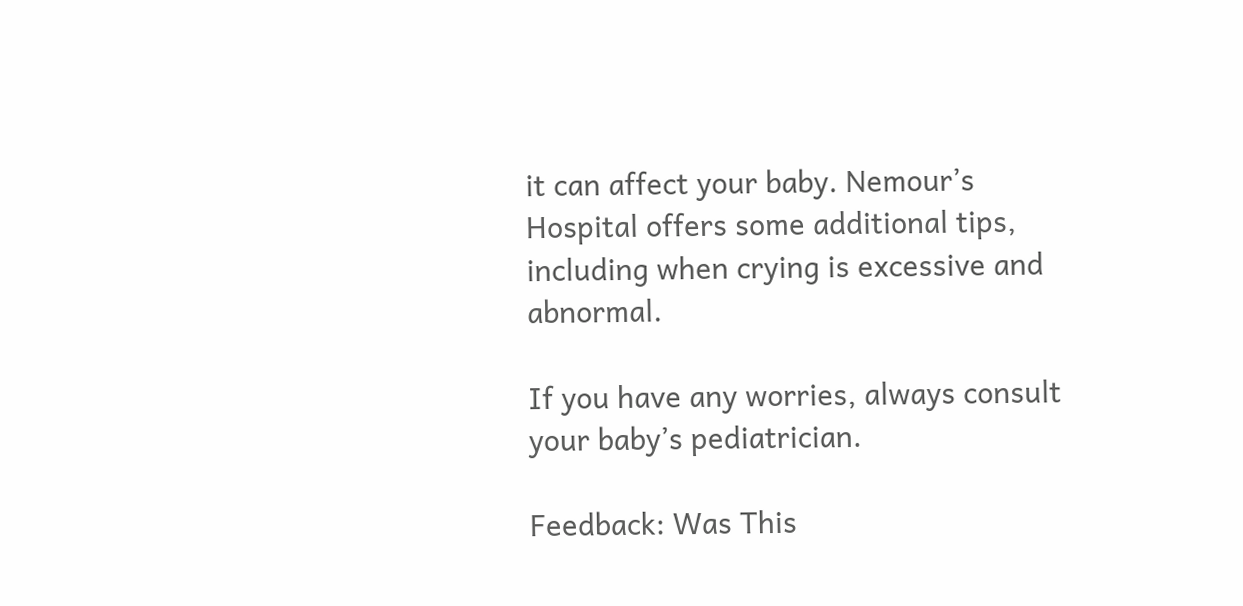it can affect your baby. Nemour’s Hospital offers some additional tips, including when crying is excessive and abnormal.

If you have any worries, always consult your baby’s pediatrician.

Feedback: Was This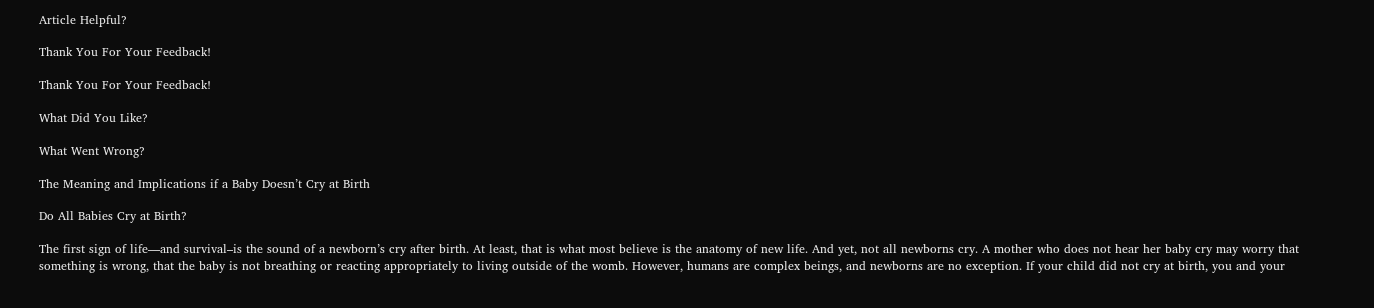Article Helpful?

Thank You For Your Feedback!

Thank You For Your Feedback!

What Did You Like?

What Went Wrong?

The Meaning and Implications if a Baby Doesn’t Cry at Birth

Do All Babies Cry at Birth?

The first sign of life—and survival–is the sound of a newborn’s cry after birth. At least, that is what most believe is the anatomy of new life. And yet, not all newborns cry. A mother who does not hear her baby cry may worry that something is wrong, that the baby is not breathing or reacting appropriately to living outside of the womb. However, humans are complex beings, and newborns are no exception. If your child did not cry at birth, you and your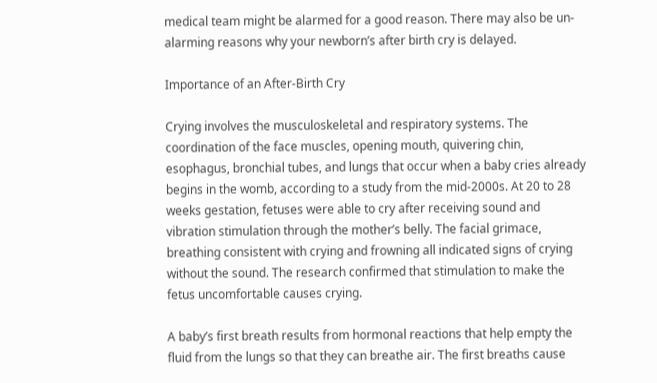medical team might be alarmed for a good reason. There may also be un-alarming reasons why your newborn’s after birth cry is delayed.

Importance of an After-Birth Cry

Crying involves the musculoskeletal and respiratory systems. The coordination of the face muscles, opening mouth, quivering chin, esophagus, bronchial tubes, and lungs that occur when a baby cries already begins in the womb, according to a study from the mid-2000s. At 20 to 28 weeks gestation, fetuses were able to cry after receiving sound and vibration stimulation through the mother’s belly. The facial grimace, breathing consistent with crying and frowning all indicated signs of crying without the sound. The research confirmed that stimulation to make the fetus uncomfortable causes crying.

A baby’s first breath results from hormonal reactions that help empty the fluid from the lungs so that they can breathe air. The first breaths cause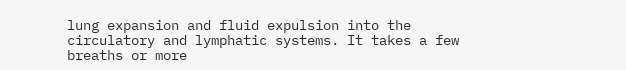lung expansion and fluid expulsion into the circulatory and lymphatic systems. It takes a few breaths or more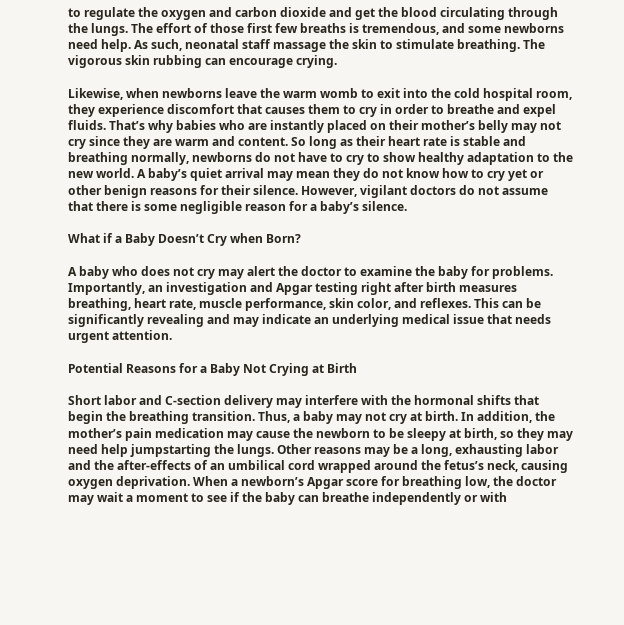to regulate the oxygen and carbon dioxide and get the blood circulating through the lungs. The effort of those first few breaths is tremendous, and some newborns need help. As such, neonatal staff massage the skin to stimulate breathing. The vigorous skin rubbing can encourage crying.

Likewise, when newborns leave the warm womb to exit into the cold hospital room, they experience discomfort that causes them to cry in order to breathe and expel fluids. That’s why babies who are instantly placed on their mother’s belly may not cry since they are warm and content. So long as their heart rate is stable and breathing normally, newborns do not have to cry to show healthy adaptation to the new world. A baby’s quiet arrival may mean they do not know how to cry yet or other benign reasons for their silence. However, vigilant doctors do not assume that there is some negligible reason for a baby’s silence.

What if a Baby Doesn’t Cry when Born?

A baby who does not cry may alert the doctor to examine the baby for problems. Importantly, an investigation and Apgar testing right after birth measures breathing, heart rate, muscle performance, skin color, and reflexes. This can be significantly revealing and may indicate an underlying medical issue that needs urgent attention.

Potential Reasons for a Baby Not Crying at Birth

Short labor and C-section delivery may interfere with the hormonal shifts that begin the breathing transition. Thus, a baby may not cry at birth. In addition, the mother’s pain medication may cause the newborn to be sleepy at birth, so they may need help jumpstarting the lungs. Other reasons may be a long, exhausting labor and the after-effects of an umbilical cord wrapped around the fetus’s neck, causing oxygen deprivation. When a newborn’s Apgar score for breathing low, the doctor may wait a moment to see if the baby can breathe independently or with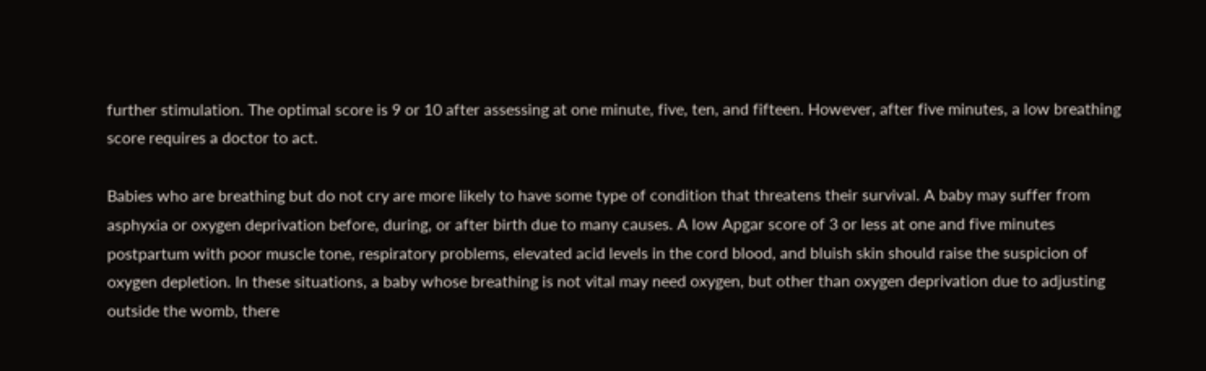further stimulation. The optimal score is 9 or 10 after assessing at one minute, five, ten, and fifteen. However, after five minutes, a low breathing score requires a doctor to act.

Babies who are breathing but do not cry are more likely to have some type of condition that threatens their survival. A baby may suffer from asphyxia or oxygen deprivation before, during, or after birth due to many causes. A low Apgar score of 3 or less at one and five minutes postpartum with poor muscle tone, respiratory problems, elevated acid levels in the cord blood, and bluish skin should raise the suspicion of oxygen depletion. In these situations, a baby whose breathing is not vital may need oxygen, but other than oxygen deprivation due to adjusting outside the womb, there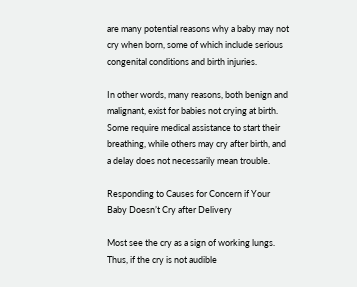are many potential reasons why a baby may not cry when born, some of which include serious congenital conditions and birth injuries.

In other words, many reasons, both benign and malignant, exist for babies not crying at birth. Some require medical assistance to start their breathing, while others may cry after birth, and a delay does not necessarily mean trouble.

Responding to Causes for Concern if Your Baby Doesn’t Cry after Delivery

Most see the cry as a sign of working lungs. Thus, if the cry is not audible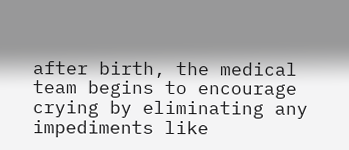after birth, the medical team begins to encourage crying by eliminating any impediments like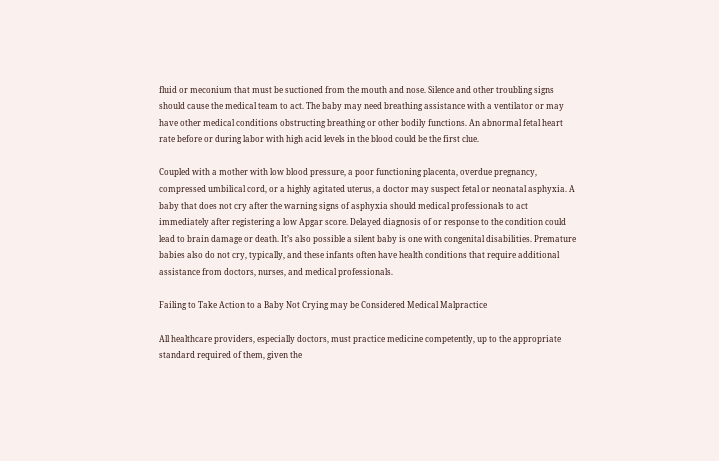fluid or meconium that must be suctioned from the mouth and nose. Silence and other troubling signs should cause the medical team to act. The baby may need breathing assistance with a ventilator or may have other medical conditions obstructing breathing or other bodily functions. An abnormal fetal heart rate before or during labor with high acid levels in the blood could be the first clue.

Coupled with a mother with low blood pressure, a poor functioning placenta, overdue pregnancy, compressed umbilical cord, or a highly agitated uterus, a doctor may suspect fetal or neonatal asphyxia. A baby that does not cry after the warning signs of asphyxia should medical professionals to act immediately after registering a low Apgar score. Delayed diagnosis of or response to the condition could lead to brain damage or death. It’s also possible a silent baby is one with congenital disabilities. Premature babies also do not cry, typically, and these infants often have health conditions that require additional assistance from doctors, nurses, and medical professionals.

Failing to Take Action to a Baby Not Crying may be Considered Medical Malpractice

All healthcare providers, especially doctors, must practice medicine competently, up to the appropriate standard required of them, given the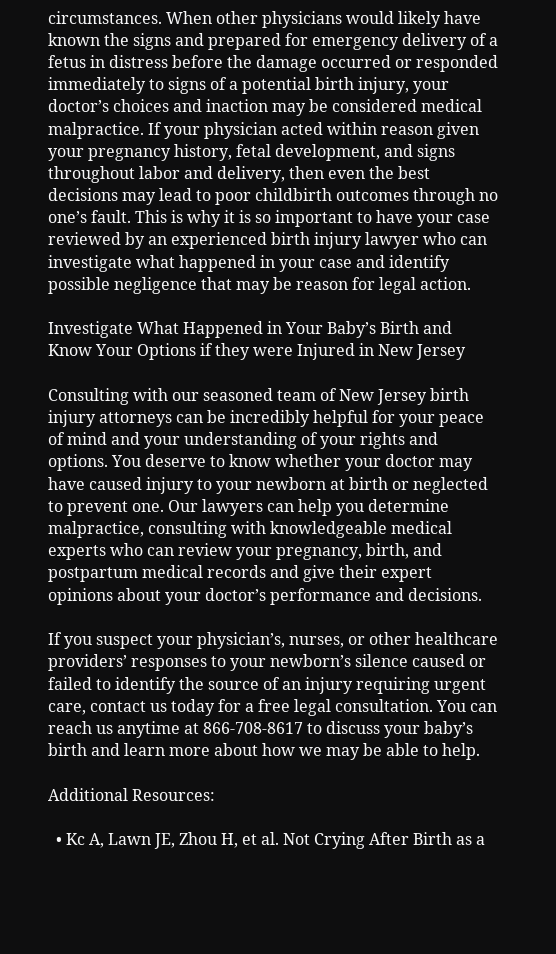circumstances. When other physicians would likely have known the signs and prepared for emergency delivery of a fetus in distress before the damage occurred or responded immediately to signs of a potential birth injury, your doctor’s choices and inaction may be considered medical malpractice. If your physician acted within reason given your pregnancy history, fetal development, and signs throughout labor and delivery, then even the best decisions may lead to poor childbirth outcomes through no one’s fault. This is why it is so important to have your case reviewed by an experienced birth injury lawyer who can investigate what happened in your case and identify possible negligence that may be reason for legal action.

Investigate What Happened in Your Baby’s Birth and Know Your Options if they were Injured in New Jersey

Consulting with our seasoned team of New Jersey birth injury attorneys can be incredibly helpful for your peace of mind and your understanding of your rights and options. You deserve to know whether your doctor may have caused injury to your newborn at birth or neglected to prevent one. Our lawyers can help you determine malpractice, consulting with knowledgeable medical experts who can review your pregnancy, birth, and postpartum medical records and give their expert opinions about your doctor’s performance and decisions.

If you suspect your physician’s, nurses, or other healthcare providers’ responses to your newborn’s silence caused or failed to identify the source of an injury requiring urgent care, contact us today for a free legal consultation. You can reach us anytime at 866-708-8617 to discuss your baby’s birth and learn more about how we may be able to help.

Additional Resources:

  • Kc A, Lawn JE, Zhou H, et al. Not Crying After Birth as a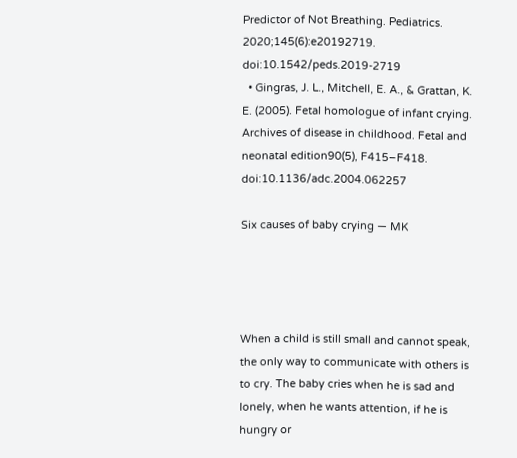Predictor of Not Breathing. Pediatrics. 2020;145(6):e20192719. doi:10.1542/peds.2019-2719
  • Gingras, J. L., Mitchell, E. A., & Grattan, K. E. (2005). Fetal homologue of infant crying. Archives of disease in childhood. Fetal and neonatal edition90(5), F415–F418. doi:10.1136/adc.2004.062257

Six causes of baby crying — MK




When a child is still small and cannot speak, the only way to communicate with others is to cry. The baby cries when he is sad and lonely, when he wants attention, if he is hungry or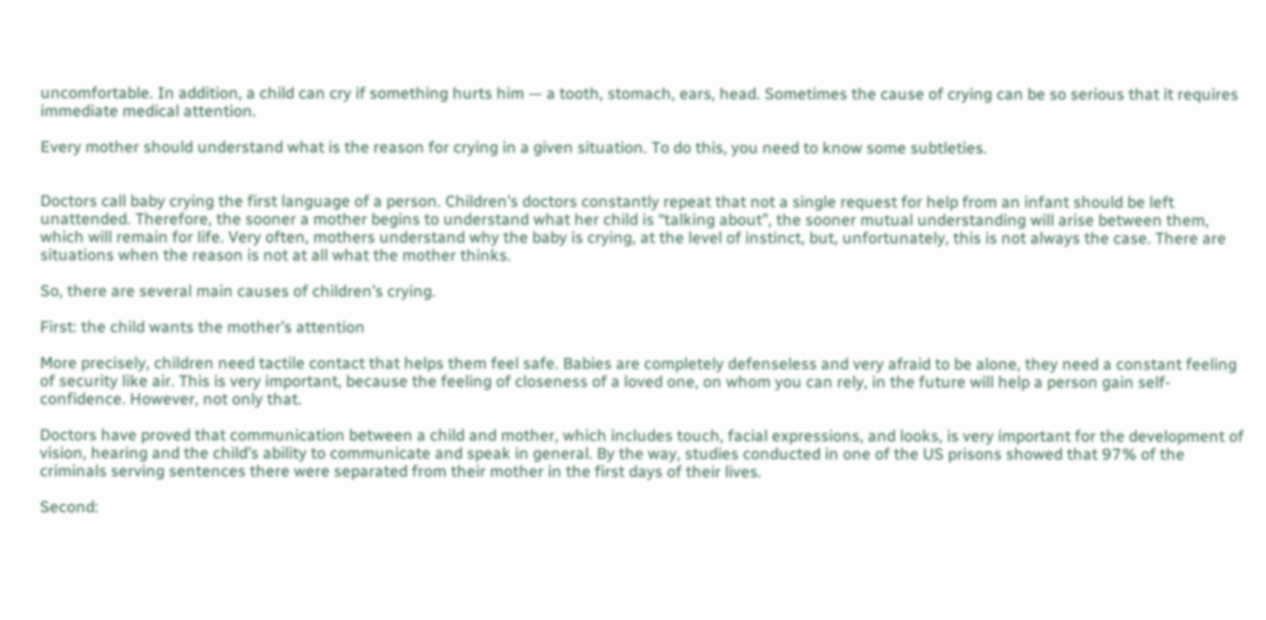uncomfortable. In addition, a child can cry if something hurts him — a tooth, stomach, ears, head. Sometimes the cause of crying can be so serious that it requires immediate medical attention.

Every mother should understand what is the reason for crying in a given situation. To do this, you need to know some subtleties.


Doctors call baby crying the first language of a person. Children’s doctors constantly repeat that not a single request for help from an infant should be left unattended. Therefore, the sooner a mother begins to understand what her child is “talking about”, the sooner mutual understanding will arise between them, which will remain for life. Very often, mothers understand why the baby is crying, at the level of instinct, but, unfortunately, this is not always the case. There are situations when the reason is not at all what the mother thinks.

So, there are several main causes of children’s crying.

First: the child wants the mother’s attention

More precisely, children need tactile contact that helps them feel safe. Babies are completely defenseless and very afraid to be alone, they need a constant feeling of security like air. This is very important, because the feeling of closeness of a loved one, on whom you can rely, in the future will help a person gain self-confidence. However, not only that.

Doctors have proved that communication between a child and mother, which includes touch, facial expressions, and looks, is very important for the development of vision, hearing and the child’s ability to communicate and speak in general. By the way, studies conducted in one of the US prisons showed that 97% of the criminals serving sentences there were separated from their mother in the first days of their lives.

Second: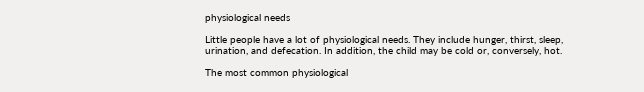physiological needs

Little people have a lot of physiological needs. They include hunger, thirst, sleep, urination, and defecation. In addition, the child may be cold or, conversely, hot.

The most common physiological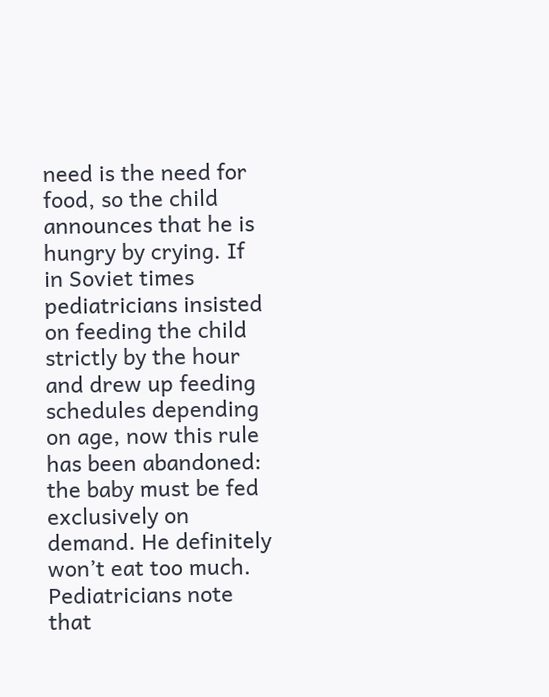need is the need for food, so the child announces that he is hungry by crying. If in Soviet times pediatricians insisted on feeding the child strictly by the hour and drew up feeding schedules depending on age, now this rule has been abandoned: the baby must be fed exclusively on demand. He definitely won’t eat too much. Pediatricians note that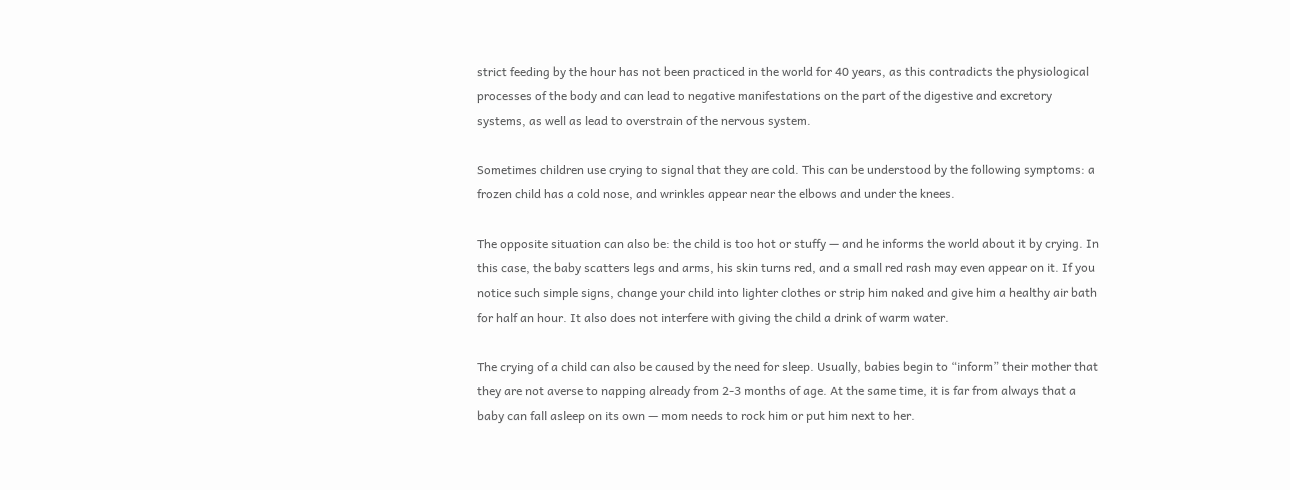strict feeding by the hour has not been practiced in the world for 40 years, as this contradicts the physiological processes of the body and can lead to negative manifestations on the part of the digestive and excretory systems, as well as lead to overstrain of the nervous system.

Sometimes children use crying to signal that they are cold. This can be understood by the following symptoms: a frozen child has a cold nose, and wrinkles appear near the elbows and under the knees.

The opposite situation can also be: the child is too hot or stuffy — and he informs the world about it by crying. In this case, the baby scatters legs and arms, his skin turns red, and a small red rash may even appear on it. If you notice such simple signs, change your child into lighter clothes or strip him naked and give him a healthy air bath for half an hour. It also does not interfere with giving the child a drink of warm water.

The crying of a child can also be caused by the need for sleep. Usually, babies begin to “inform” their mother that they are not averse to napping already from 2-3 months of age. At the same time, it is far from always that a baby can fall asleep on its own — mom needs to rock him or put him next to her.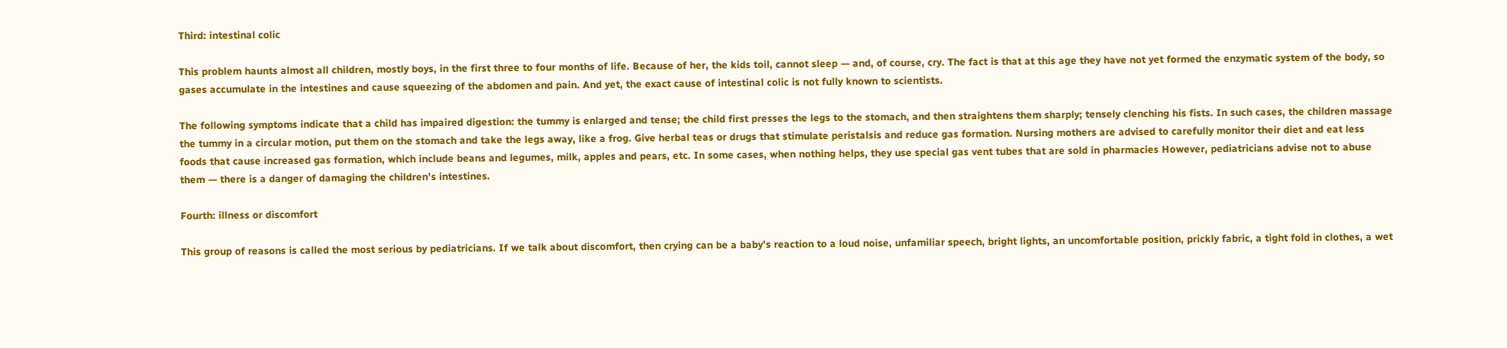Third: intestinal colic

This problem haunts almost all children, mostly boys, in the first three to four months of life. Because of her, the kids toil, cannot sleep — and, of course, cry. The fact is that at this age they have not yet formed the enzymatic system of the body, so gases accumulate in the intestines and cause squeezing of the abdomen and pain. And yet, the exact cause of intestinal colic is not fully known to scientists.

The following symptoms indicate that a child has impaired digestion: the tummy is enlarged and tense; the child first presses the legs to the stomach, and then straightens them sharply; tensely clenching his fists. In such cases, the children massage the tummy in a circular motion, put them on the stomach and take the legs away, like a frog. Give herbal teas or drugs that stimulate peristalsis and reduce gas formation. Nursing mothers are advised to carefully monitor their diet and eat less foods that cause increased gas formation, which include beans and legumes, milk, apples and pears, etc. In some cases, when nothing helps, they use special gas vent tubes that are sold in pharmacies However, pediatricians advise not to abuse them — there is a danger of damaging the children’s intestines.

Fourth: illness or discomfort

This group of reasons is called the most serious by pediatricians. If we talk about discomfort, then crying can be a baby’s reaction to a loud noise, unfamiliar speech, bright lights, an uncomfortable position, prickly fabric, a tight fold in clothes, a wet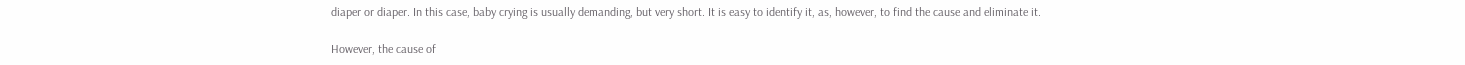diaper or diaper. In this case, baby crying is usually demanding, but very short. It is easy to identify it, as, however, to find the cause and eliminate it.

However, the cause of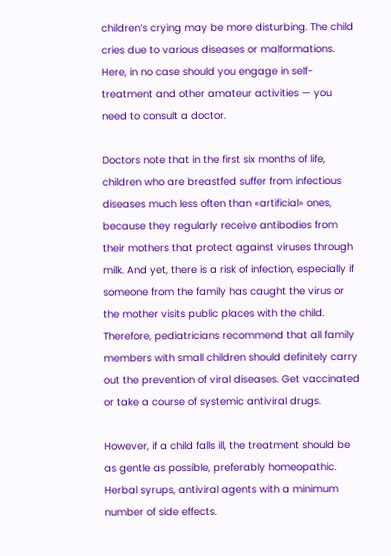children’s crying may be more disturbing. The child cries due to various diseases or malformations. Here, in no case should you engage in self-treatment and other amateur activities — you need to consult a doctor.

Doctors note that in the first six months of life, children who are breastfed suffer from infectious diseases much less often than «artificial» ones, because they regularly receive antibodies from their mothers that protect against viruses through milk. And yet, there is a risk of infection, especially if someone from the family has caught the virus or the mother visits public places with the child. Therefore, pediatricians recommend that all family members with small children should definitely carry out the prevention of viral diseases. Get vaccinated or take a course of systemic antiviral drugs.

However, if a child falls ill, the treatment should be as gentle as possible, preferably homeopathic. Herbal syrups, antiviral agents with a minimum number of side effects.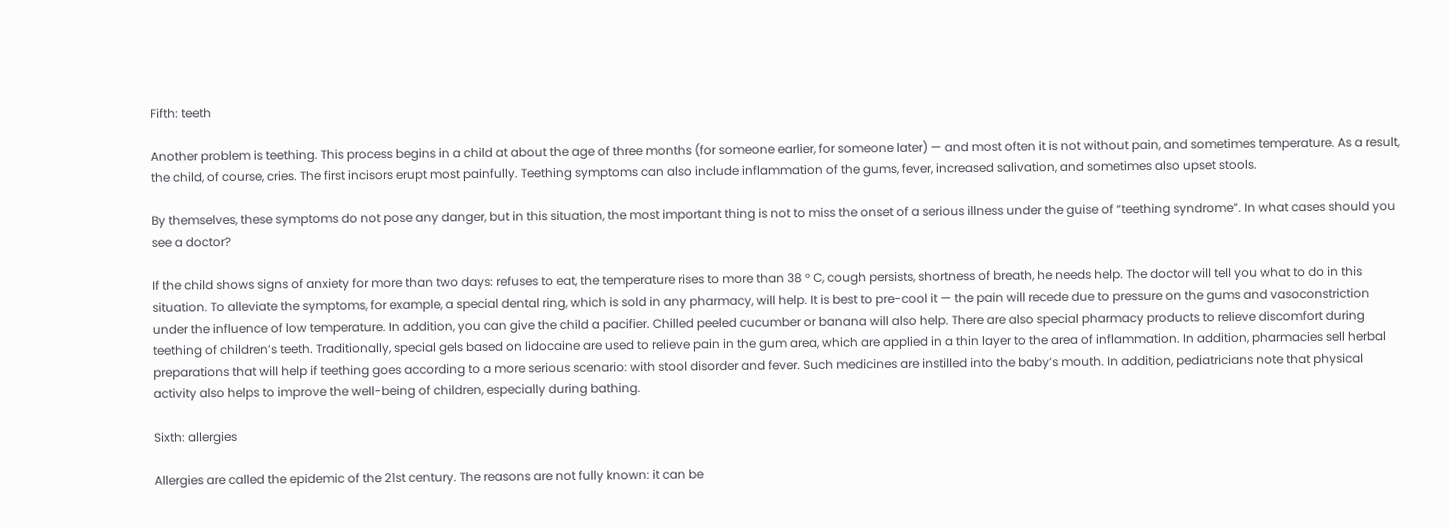Fifth: teeth

Another problem is teething. This process begins in a child at about the age of three months (for someone earlier, for someone later) — and most often it is not without pain, and sometimes temperature. As a result, the child, of course, cries. The first incisors erupt most painfully. Teething symptoms can also include inflammation of the gums, fever, increased salivation, and sometimes also upset stools.

By themselves, these symptoms do not pose any danger, but in this situation, the most important thing is not to miss the onset of a serious illness under the guise of “teething syndrome”. In what cases should you see a doctor?

If the child shows signs of anxiety for more than two days: refuses to eat, the temperature rises to more than 38 ° C, cough persists, shortness of breath, he needs help. The doctor will tell you what to do in this situation. To alleviate the symptoms, for example, a special dental ring, which is sold in any pharmacy, will help. It is best to pre-cool it — the pain will recede due to pressure on the gums and vasoconstriction under the influence of low temperature. In addition, you can give the child a pacifier. Chilled peeled cucumber or banana will also help. There are also special pharmacy products to relieve discomfort during teething of children’s teeth. Traditionally, special gels based on lidocaine are used to relieve pain in the gum area, which are applied in a thin layer to the area of inflammation. In addition, pharmacies sell herbal preparations that will help if teething goes according to a more serious scenario: with stool disorder and fever. Such medicines are instilled into the baby’s mouth. In addition, pediatricians note that physical activity also helps to improve the well-being of children, especially during bathing.

Sixth: allergies

Allergies are called the epidemic of the 21st century. The reasons are not fully known: it can be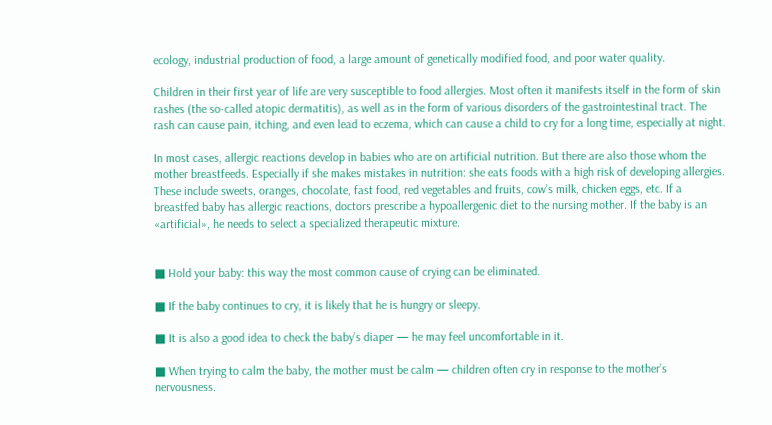ecology, industrial production of food, a large amount of genetically modified food, and poor water quality.

Children in their first year of life are very susceptible to food allergies. Most often it manifests itself in the form of skin rashes (the so-called atopic dermatitis), as well as in the form of various disorders of the gastrointestinal tract. The rash can cause pain, itching, and even lead to eczema, which can cause a child to cry for a long time, especially at night.

In most cases, allergic reactions develop in babies who are on artificial nutrition. But there are also those whom the mother breastfeeds. Especially if she makes mistakes in nutrition: she eats foods with a high risk of developing allergies. These include sweets, oranges, chocolate, fast food, red vegetables and fruits, cow’s milk, chicken eggs, etc. If a breastfed baby has allergic reactions, doctors prescribe a hypoallergenic diet to the nursing mother. If the baby is an «artificial», he needs to select a specialized therapeutic mixture.


■ Hold your baby: this way the most common cause of crying can be eliminated.

■ If the baby continues to cry, it is likely that he is hungry or sleepy.

■ It is also a good idea to check the baby’s diaper — he may feel uncomfortable in it.

■ When trying to calm the baby, the mother must be calm — children often cry in response to the mother’s nervousness.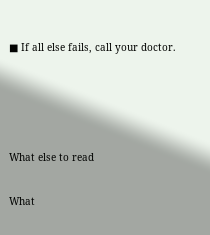■ If all else fails, call your doctor.




What else to read

What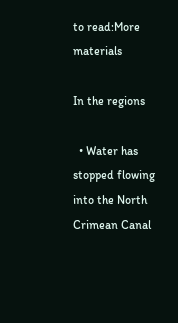to read:More materials

In the regions

  • Water has stopped flowing into the North Crimean Canal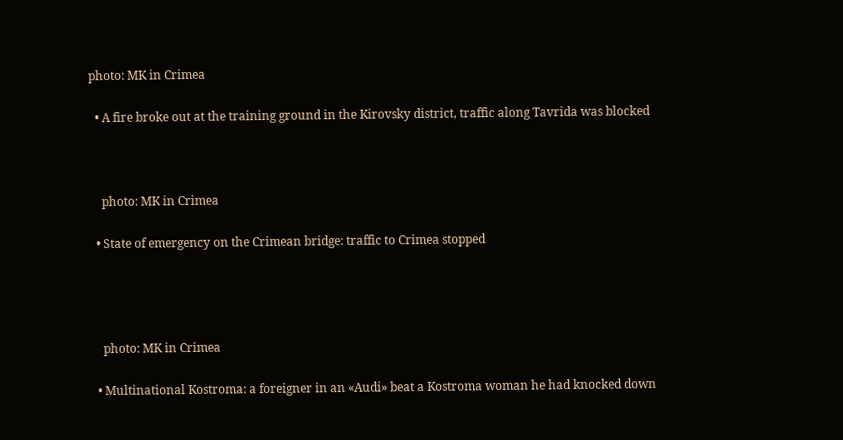photo: MK in Crimea

  • A fire broke out at the training ground in the Kirovsky district, traffic along Tavrida was blocked



    photo: MK in Crimea

  • State of emergency on the Crimean bridge: traffic to Crimea stopped




    photo: MK in Crimea

  • Multinational Kostroma: a foreigner in an «Audi» beat a Kostroma woman he had knocked down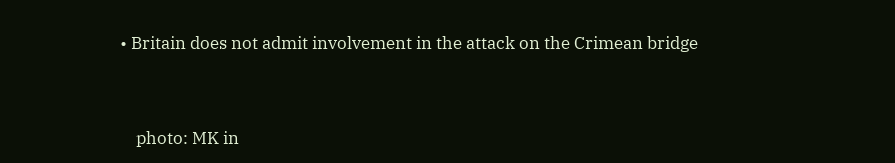• Britain does not admit involvement in the attack on the Crimean bridge



    photo: MK in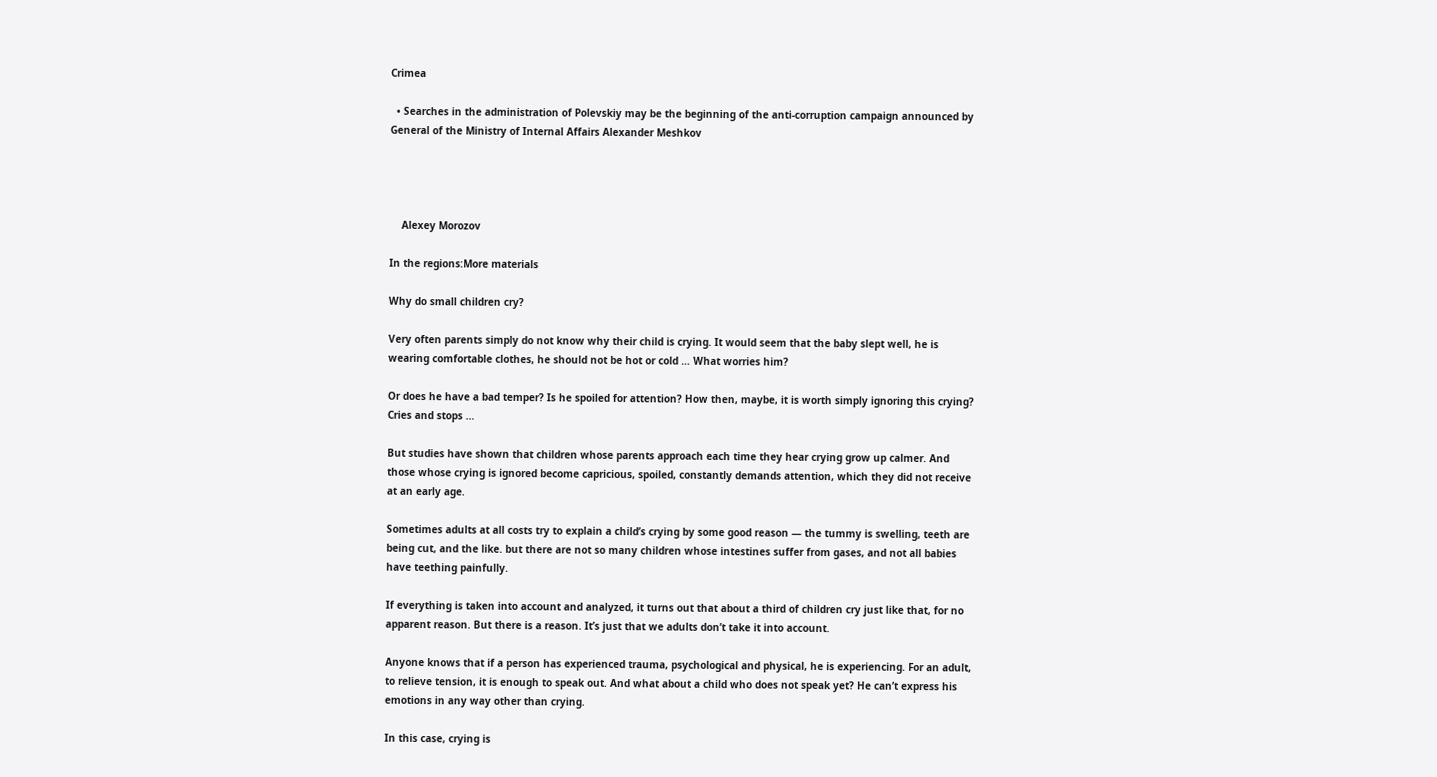Crimea

  • Searches in the administration of Polevskiy may be the beginning of the anti-corruption campaign announced by General of the Ministry of Internal Affairs Alexander Meshkov




    Alexey Morozov

In the regions:More materials

Why do small children cry?

Very often parents simply do not know why their child is crying. It would seem that the baby slept well, he is wearing comfortable clothes, he should not be hot or cold … What worries him?

Or does he have a bad temper? Is he spoiled for attention? How then, maybe, it is worth simply ignoring this crying? Cries and stops …

But studies have shown that children whose parents approach each time they hear crying grow up calmer. And those whose crying is ignored become capricious, spoiled, constantly demands attention, which they did not receive at an early age.

Sometimes adults at all costs try to explain a child’s crying by some good reason — the tummy is swelling, teeth are being cut, and the like. but there are not so many children whose intestines suffer from gases, and not all babies have teething painfully.

If everything is taken into account and analyzed, it turns out that about a third of children cry just like that, for no apparent reason. But there is a reason. It’s just that we adults don’t take it into account.

Anyone knows that if a person has experienced trauma, psychological and physical, he is experiencing. For an adult, to relieve tension, it is enough to speak out. And what about a child who does not speak yet? He can’t express his emotions in any way other than crying.

In this case, crying is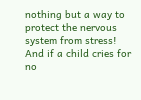nothing but a way to protect the nervous system from stress! And if a child cries for no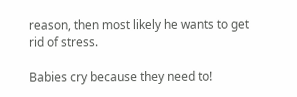reason, then most likely he wants to get rid of stress.

Babies cry because they need to!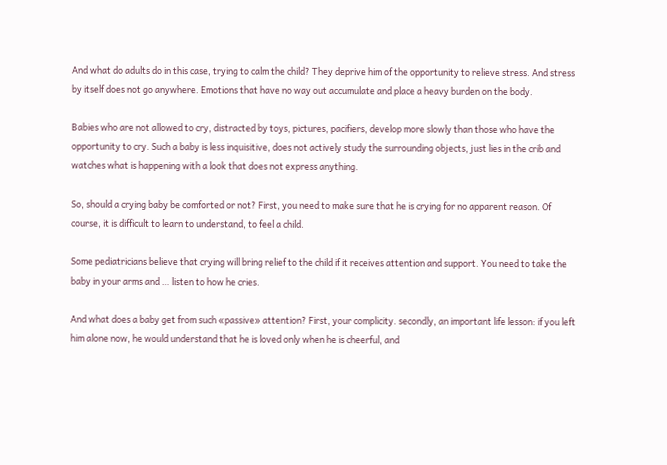And what do adults do in this case, trying to calm the child? They deprive him of the opportunity to relieve stress. And stress by itself does not go anywhere. Emotions that have no way out accumulate and place a heavy burden on the body.

Babies who are not allowed to cry, distracted by toys, pictures, pacifiers, develop more slowly than those who have the opportunity to cry. Such a baby is less inquisitive, does not actively study the surrounding objects, just lies in the crib and watches what is happening with a look that does not express anything.

So, should a crying baby be comforted or not? First, you need to make sure that he is crying for no apparent reason. Of course, it is difficult to learn to understand, to feel a child.

Some pediatricians believe that crying will bring relief to the child if it receives attention and support. You need to take the baby in your arms and … listen to how he cries.

And what does a baby get from such «passive» attention? First, your complicity. secondly, an important life lesson: if you left him alone now, he would understand that he is loved only when he is cheerful, and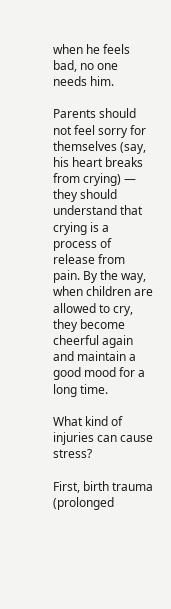when he feels bad, no one needs him.

Parents should not feel sorry for themselves (say, his heart breaks from crying) — they should understand that crying is a process of release from pain. By the way, when children are allowed to cry, they become cheerful again and maintain a good mood for a long time.

What kind of injuries can cause stress?

First, birth trauma (prolonged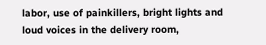labor, use of painkillers, bright lights and loud voices in the delivery room,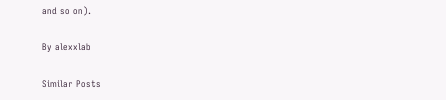and so on).

By alexxlab

Similar Posts